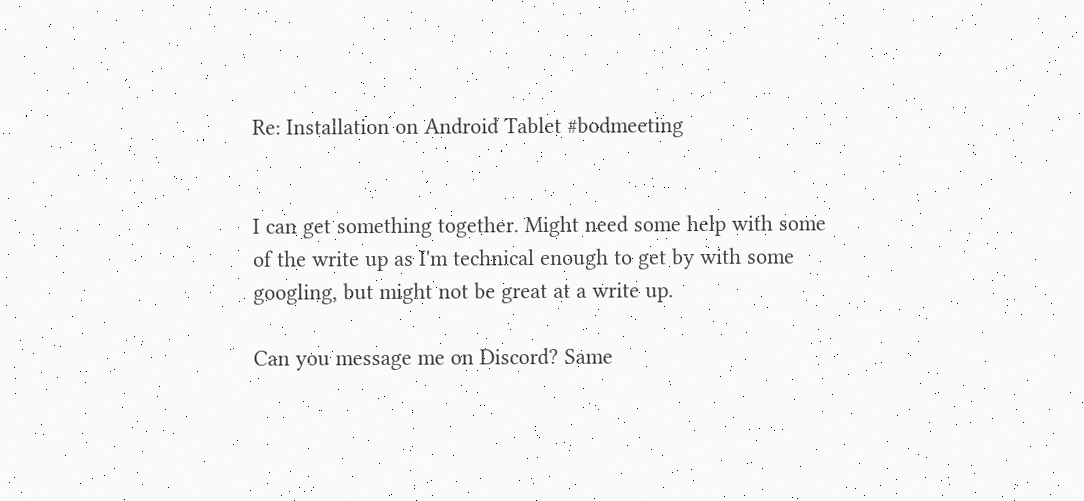Re: Installation on Android Tablet #bodmeeting


I can get something together. Might need some help with some of the write up as I'm technical enough to get by with some googling, but might not be great at a write up.

Can you message me on Discord? Same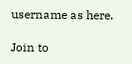username as here.

Join to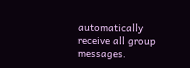automatically receive all group messages.